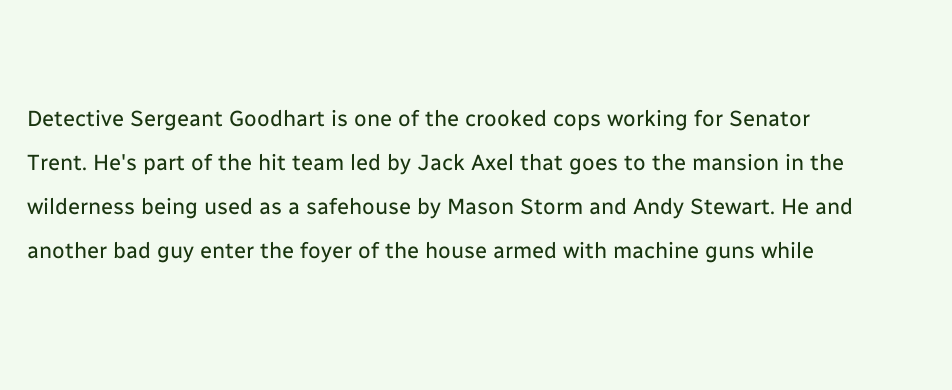Detective Sergeant Goodhart is one of the crooked cops working for Senator Trent. He's part of the hit team led by Jack Axel that goes to the mansion in the wilderness being used as a safehouse by Mason Storm and Andy Stewart. He and another bad guy enter the foyer of the house armed with machine guns while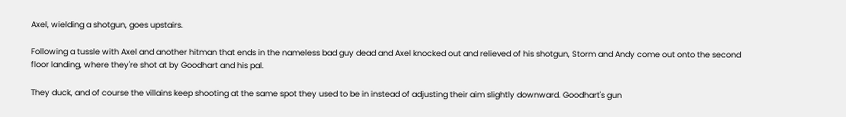Axel, wielding a shotgun, goes upstairs.

Following a tussle with Axel and another hitman that ends in the nameless bad guy dead and Axel knocked out and relieved of his shotgun, Storm and Andy come out onto the second floor landing, where they're shot at by Goodhart and his pal.

They duck, and of course the villains keep shooting at the same spot they used to be in instead of adjusting their aim slightly downward. Goodhart's gun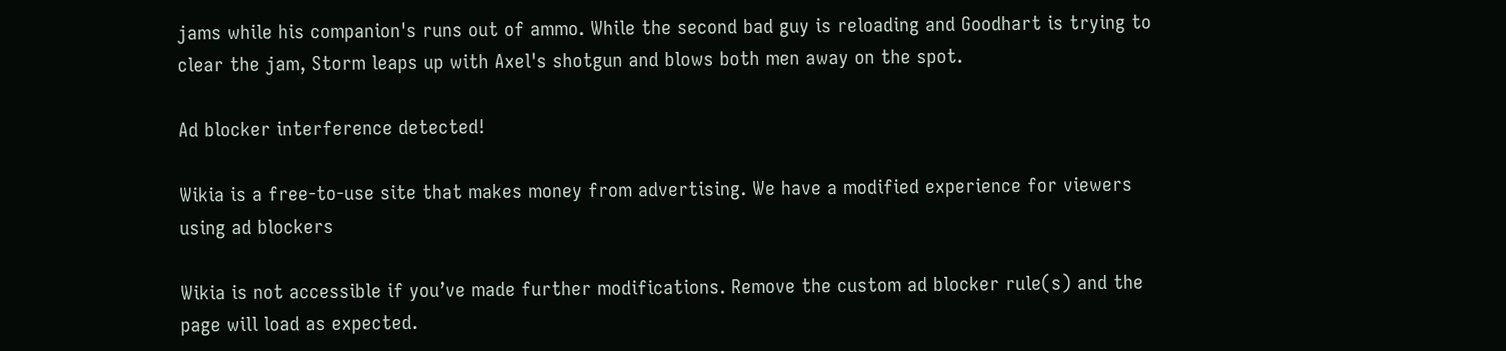jams while his companion's runs out of ammo. While the second bad guy is reloading and Goodhart is trying to clear the jam, Storm leaps up with Axel's shotgun and blows both men away on the spot.

Ad blocker interference detected!

Wikia is a free-to-use site that makes money from advertising. We have a modified experience for viewers using ad blockers

Wikia is not accessible if you’ve made further modifications. Remove the custom ad blocker rule(s) and the page will load as expected.